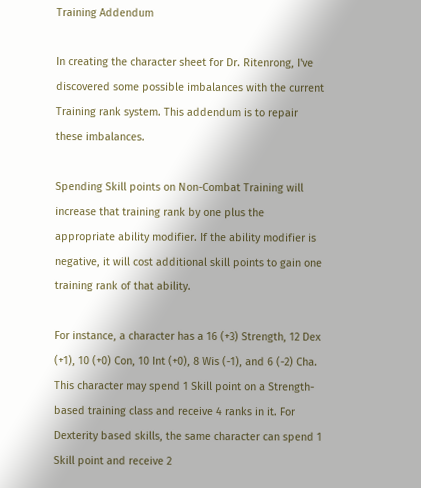Training Addendum

In creating the character sheet for Dr. Ritenrong, I've discovered some possible imbalances with the current Training rank system. This addendum is to repair these imbalances.

Spending Skill points on Non-Combat Training will increase that training rank by one plus the appropriate ability modifier. If the ability modifier is negative, it will cost additional skill points to gain one training rank of that ability.

For instance, a character has a 16 (+3) Strength, 12 Dex (+1), 10 (+0) Con, 10 Int (+0), 8 Wis (-1), and 6 (-2) Cha. This character may spend 1 Skill point on a Strength-based training class and receive 4 ranks in it. For Dexterity based skills, the same character can spend 1 Skill point and receive 2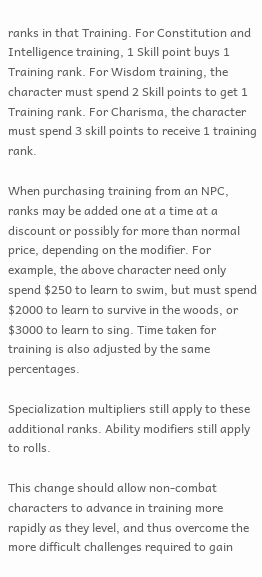ranks in that Training. For Constitution and Intelligence training, 1 Skill point buys 1 Training rank. For Wisdom training, the character must spend 2 Skill points to get 1 Training rank. For Charisma, the character must spend 3 skill points to receive 1 training rank.

When purchasing training from an NPC, ranks may be added one at a time at a discount or possibly for more than normal price, depending on the modifier. For example, the above character need only spend $250 to learn to swim, but must spend $2000 to learn to survive in the woods, or $3000 to learn to sing. Time taken for training is also adjusted by the same percentages.

Specialization multipliers still apply to these additional ranks. Ability modifiers still apply to rolls.

This change should allow non-combat characters to advance in training more rapidly as they level, and thus overcome the more difficult challenges required to gain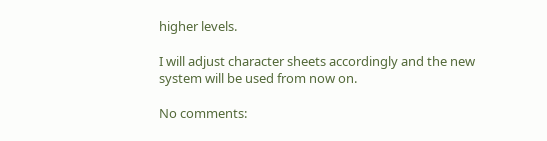higher levels.

I will adjust character sheets accordingly and the new system will be used from now on.

No comments: